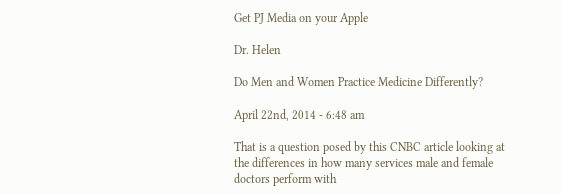Get PJ Media on your Apple

Dr. Helen

Do Men and Women Practice Medicine Differently?

April 22nd, 2014 - 6:48 am

That is a question posed by this CNBC article looking at the differences in how many services male and female doctors perform with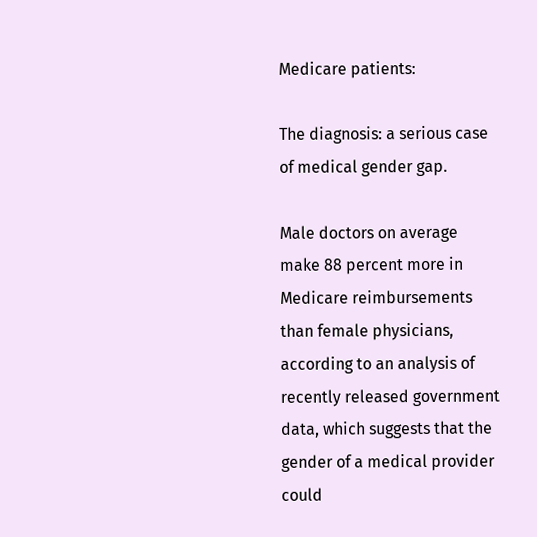Medicare patients:

The diagnosis: a serious case of medical gender gap.

Male doctors on average make 88 percent more in Medicare reimbursements than female physicians, according to an analysis of recently released government data, which suggests that the gender of a medical provider could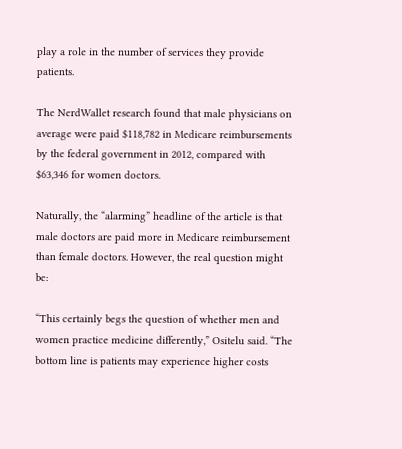play a role in the number of services they provide patients.

The NerdWallet research found that male physicians on average were paid $118,782 in Medicare reimbursements by the federal government in 2012, compared with $63,346 for women doctors.

Naturally, the “alarming” headline of the article is that male doctors are paid more in Medicare reimbursement than female doctors. However, the real question might be:

“This certainly begs the question of whether men and women practice medicine differently,” Ositelu said. “The bottom line is patients may experience higher costs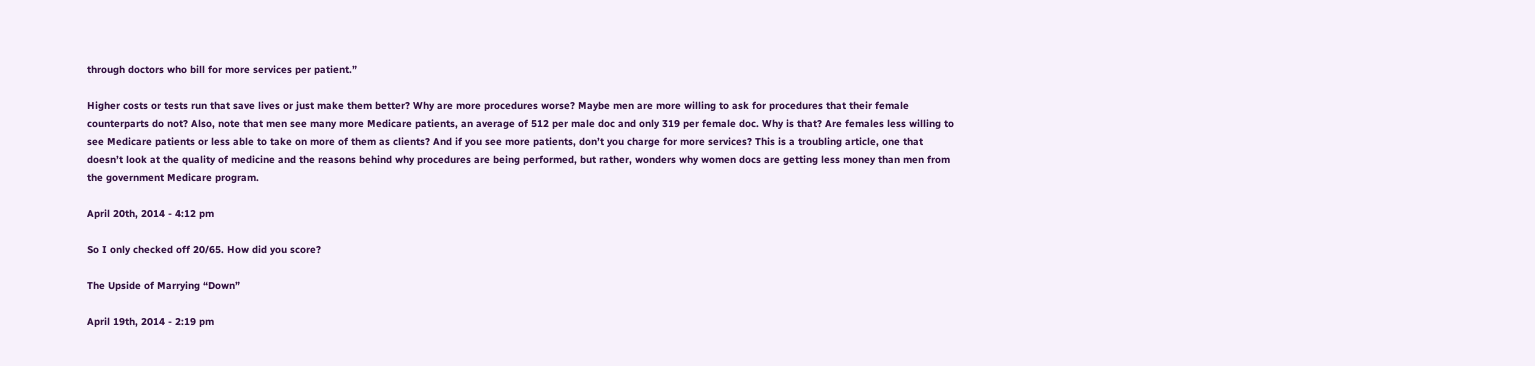through doctors who bill for more services per patient.”

Higher costs or tests run that save lives or just make them better? Why are more procedures worse? Maybe men are more willing to ask for procedures that their female counterparts do not? Also, note that men see many more Medicare patients, an average of 512 per male doc and only 319 per female doc. Why is that? Are females less willing to see Medicare patients or less able to take on more of them as clients? And if you see more patients, don’t you charge for more services? This is a troubling article, one that doesn’t look at the quality of medicine and the reasons behind why procedures are being performed, but rather, wonders why women docs are getting less money than men from the government Medicare program.

April 20th, 2014 - 4:12 pm

So I only checked off 20/65. How did you score?

The Upside of Marrying “Down”

April 19th, 2014 - 2:19 pm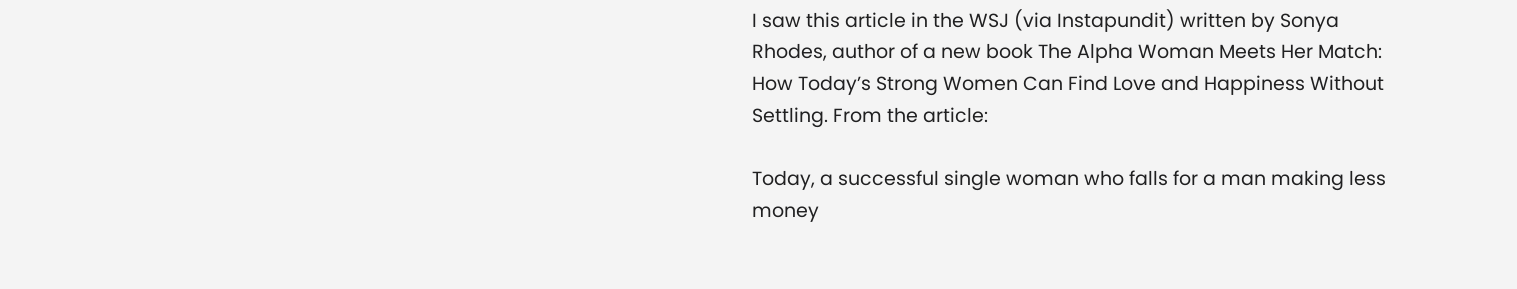I saw this article in the WSJ (via Instapundit) written by Sonya Rhodes, author of a new book The Alpha Woman Meets Her Match: How Today’s Strong Women Can Find Love and Happiness Without Settling. From the article:

Today, a successful single woman who falls for a man making less money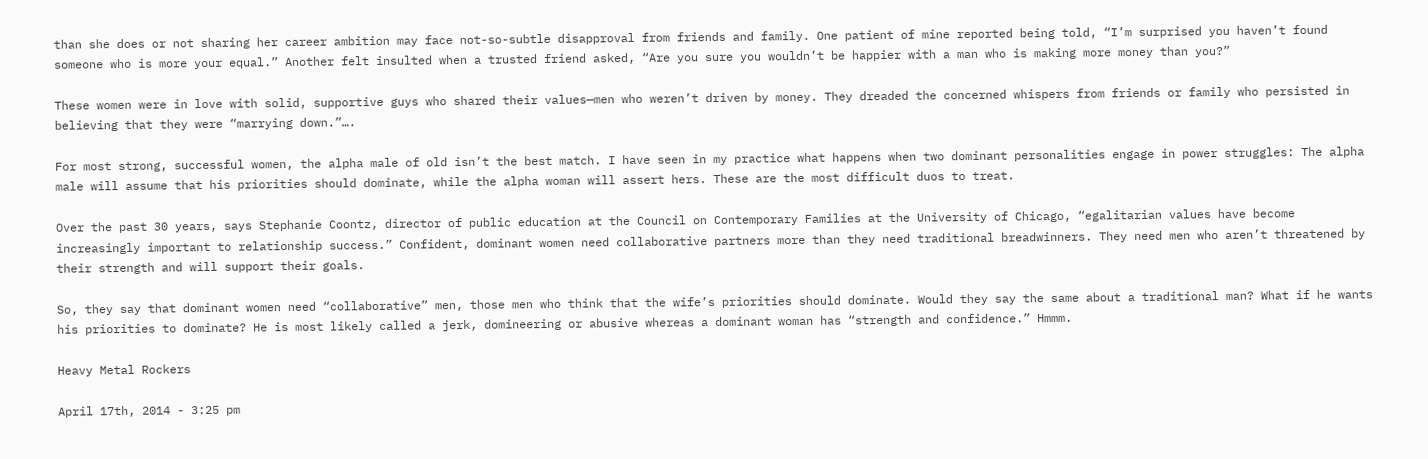than she does or not sharing her career ambition may face not-so-subtle disapproval from friends and family. One patient of mine reported being told, “I’m surprised you haven’t found someone who is more your equal.” Another felt insulted when a trusted friend asked, “Are you sure you wouldn’t be happier with a man who is making more money than you?”

These women were in love with solid, supportive guys who shared their values—men who weren’t driven by money. They dreaded the concerned whispers from friends or family who persisted in believing that they were “marrying down.”….

For most strong, successful women, the alpha male of old isn’t the best match. I have seen in my practice what happens when two dominant personalities engage in power struggles: The alpha male will assume that his priorities should dominate, while the alpha woman will assert hers. These are the most difficult duos to treat.

Over the past 30 years, says Stephanie Coontz, director of public education at the Council on Contemporary Families at the University of Chicago, “egalitarian values have become increasingly important to relationship success.” Confident, dominant women need collaborative partners more than they need traditional breadwinners. They need men who aren’t threatened by their strength and will support their goals.

So, they say that dominant women need “collaborative” men, those men who think that the wife’s priorities should dominate. Would they say the same about a traditional man? What if he wants his priorities to dominate? He is most likely called a jerk, domineering or abusive whereas a dominant woman has “strength and confidence.” Hmmm.

Heavy Metal Rockers

April 17th, 2014 - 3:25 pm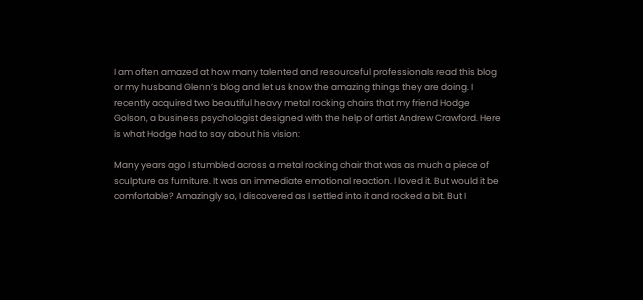I am often amazed at how many talented and resourceful professionals read this blog or my husband Glenn’s blog and let us know the amazing things they are doing. I recently acquired two beautiful heavy metal rocking chairs that my friend Hodge Golson, a business psychologist designed with the help of artist Andrew Crawford. Here is what Hodge had to say about his vision:

Many years ago I stumbled across a metal rocking chair that was as much a piece of sculpture as furniture. It was an immediate emotional reaction. I loved it. But would it be comfortable? Amazingly so, I discovered as I settled into it and rocked a bit. But I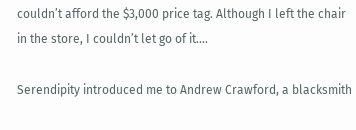couldn’t afford the $3,000 price tag. Although I left the chair in the store, I couldn’t let go of it….

Serendipity introduced me to Andrew Crawford, a blacksmith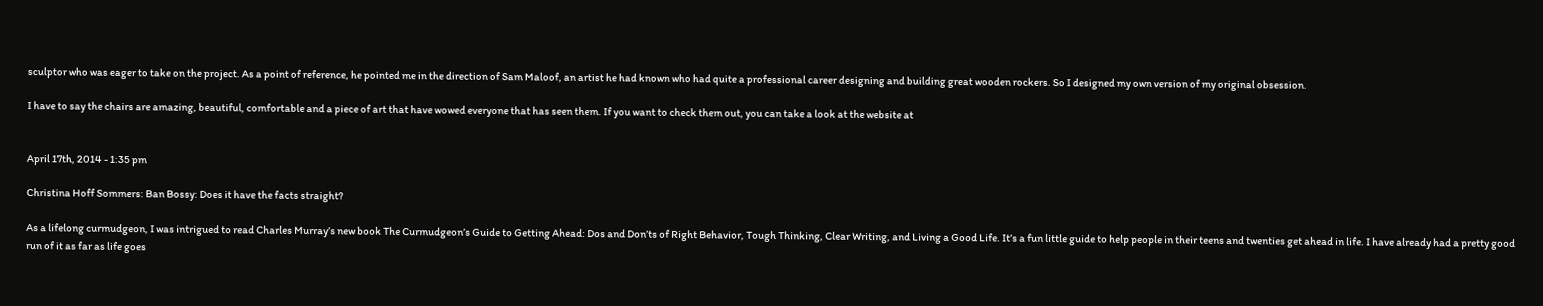sculptor who was eager to take on the project. As a point of reference, he pointed me in the direction of Sam Maloof, an artist he had known who had quite a professional career designing and building great wooden rockers. So I designed my own version of my original obsession.

I have to say the chairs are amazing, beautiful, comfortable and a piece of art that have wowed everyone that has seen them. If you want to check them out, you can take a look at the website at


April 17th, 2014 - 1:35 pm

Christina Hoff Sommers: Ban Bossy: Does it have the facts straight?

As a lifelong curmudgeon, I was intrigued to read Charles Murray’s new book The Curmudgeon’s Guide to Getting Ahead: Dos and Don’ts of Right Behavior, Tough Thinking, Clear Writing, and Living a Good Life. It’s a fun little guide to help people in their teens and twenties get ahead in life. I have already had a pretty good run of it as far as life goes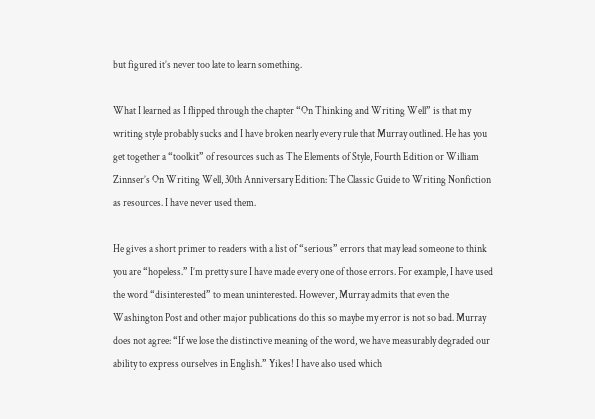but figured it’s never too late to learn something.

What I learned as I flipped through the chapter “On Thinking and Writing Well” is that my writing style probably sucks and I have broken nearly every rule that Murray outlined. He has you get together a “toolkit” of resources such as The Elements of Style, Fourth Edition or William Zinnser’s On Writing Well, 30th Anniversary Edition: The Classic Guide to Writing Nonfiction as resources. I have never used them.

He gives a short primer to readers with a list of “serious” errors that may lead someone to think you are “hopeless.” I’m pretty sure I have made every one of those errors. For example, I have used the word “disinterested” to mean uninterested. However, Murray admits that even the Washington Post and other major publications do this so maybe my error is not so bad. Murray does not agree: “If we lose the distinctive meaning of the word, we have measurably degraded our ability to express ourselves in English.” Yikes! I have also used which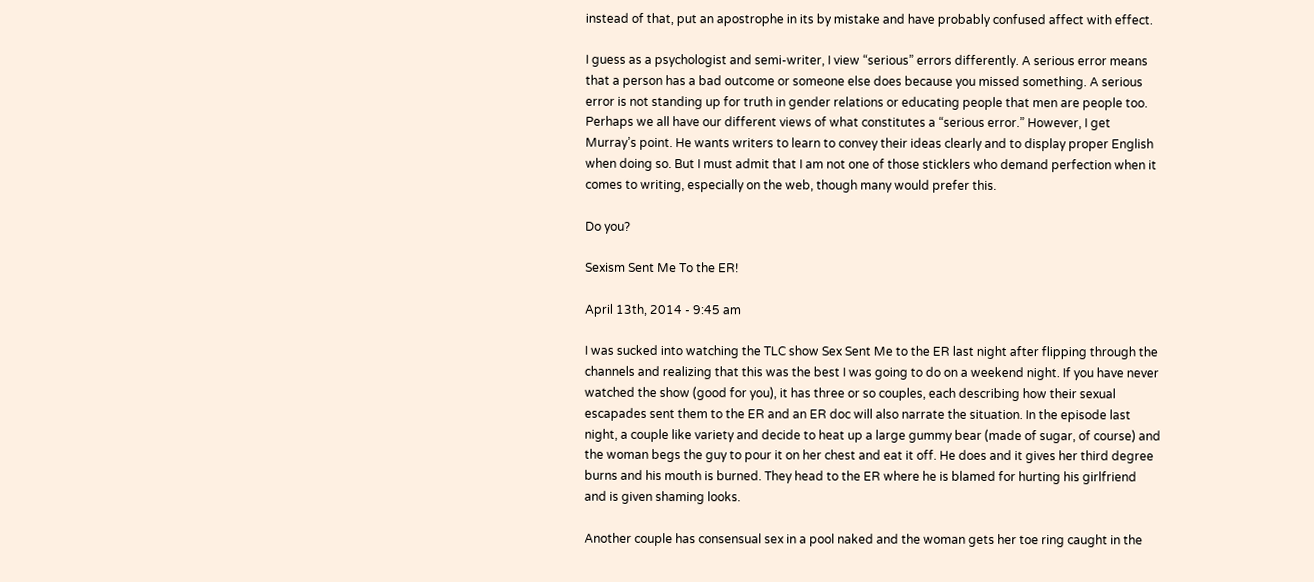instead of that, put an apostrophe in its by mistake and have probably confused affect with effect.

I guess as a psychologist and semi-writer, I view “serious” errors differently. A serious error means that a person has a bad outcome or someone else does because you missed something. A serious error is not standing up for truth in gender relations or educating people that men are people too. Perhaps we all have our different views of what constitutes a “serious error.” However, I get Murray’s point. He wants writers to learn to convey their ideas clearly and to display proper English when doing so. But I must admit that I am not one of those sticklers who demand perfection when it comes to writing, especially on the web, though many would prefer this.

Do you?

Sexism Sent Me To the ER!

April 13th, 2014 - 9:45 am

I was sucked into watching the TLC show Sex Sent Me to the ER last night after flipping through the channels and realizing that this was the best I was going to do on a weekend night. If you have never watched the show (good for you), it has three or so couples, each describing how their sexual escapades sent them to the ER and an ER doc will also narrate the situation. In the episode last night, a couple like variety and decide to heat up a large gummy bear (made of sugar, of course) and the woman begs the guy to pour it on her chest and eat it off. He does and it gives her third degree burns and his mouth is burned. They head to the ER where he is blamed for hurting his girlfriend and is given shaming looks.

Another couple has consensual sex in a pool naked and the woman gets her toe ring caught in the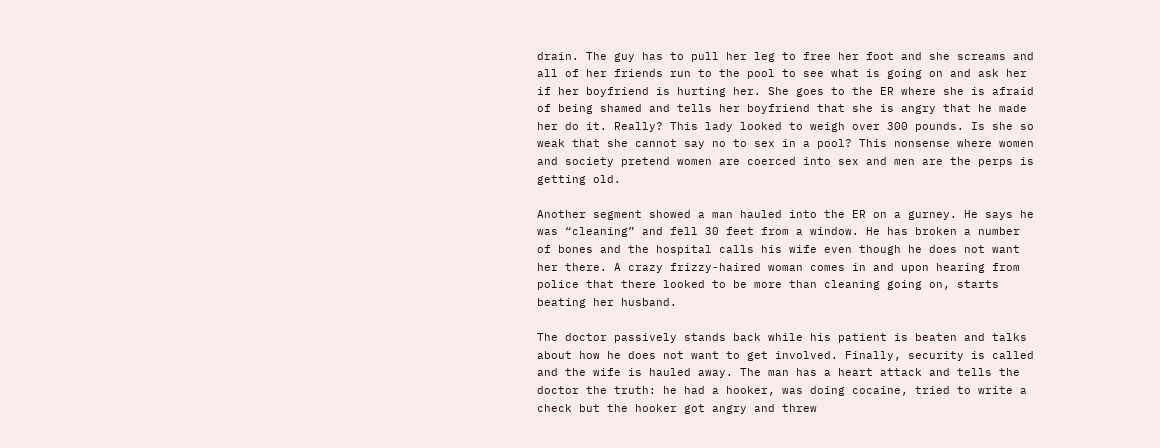drain. The guy has to pull her leg to free her foot and she screams and all of her friends run to the pool to see what is going on and ask her if her boyfriend is hurting her. She goes to the ER where she is afraid of being shamed and tells her boyfriend that she is angry that he made her do it. Really? This lady looked to weigh over 300 pounds. Is she so weak that she cannot say no to sex in a pool? This nonsense where women and society pretend women are coerced into sex and men are the perps is getting old.

Another segment showed a man hauled into the ER on a gurney. He says he was “cleaning” and fell 30 feet from a window. He has broken a number of bones and the hospital calls his wife even though he does not want her there. A crazy frizzy-haired woman comes in and upon hearing from police that there looked to be more than cleaning going on, starts beating her husband.

The doctor passively stands back while his patient is beaten and talks about how he does not want to get involved. Finally, security is called and the wife is hauled away. The man has a heart attack and tells the doctor the truth: he had a hooker, was doing cocaine, tried to write a check but the hooker got angry and threw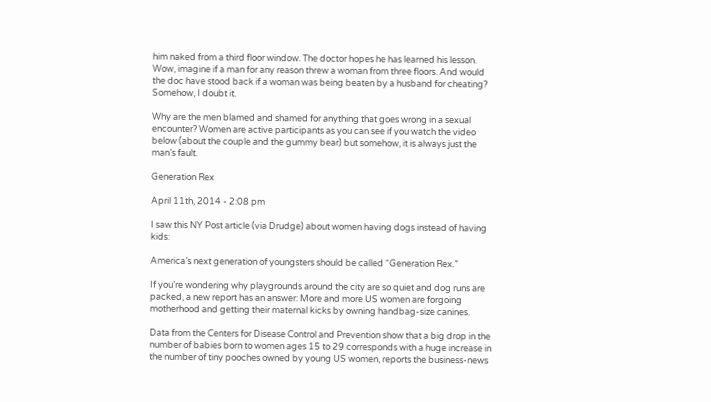him naked from a third floor window. The doctor hopes he has learned his lesson. Wow, imagine if a man for any reason threw a woman from three floors. And would the doc have stood back if a woman was being beaten by a husband for cheating? Somehow, I doubt it.

Why are the men blamed and shamed for anything that goes wrong in a sexual encounter? Women are active participants as you can see if you watch the video below (about the couple and the gummy bear) but somehow, it is always just the man’s fault.

Generation Rex

April 11th, 2014 - 2:08 pm

I saw this NY Post article (via Drudge) about women having dogs instead of having kids:

America’s next generation of youngsters should be called “Generation Rex.”

If you’re wondering why playgrounds around the city are so quiet and dog runs are packed, a new report has an answer: More and more US women are forgoing motherhood and getting their maternal kicks by owning handbag-size canines.

Data from the Centers for Disease Control and Prevention show that a big drop in the number of babies born to women ages 15 to 29 corresponds with a huge increase in the number of tiny pooches owned by young US women, reports the business-news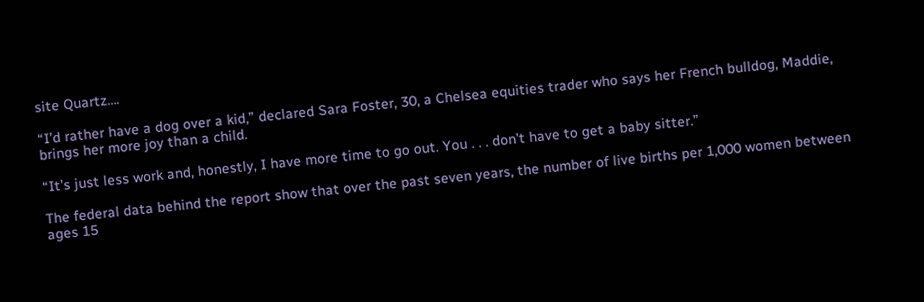site Quartz….

“I’d rather have a dog over a kid,” declared Sara Foster, 30, a Chelsea equities trader who says her French bulldog, Maddie, brings her more joy than a child.

“It’s just less work and, honestly, I have more time to go out. You . . . don’t have to get a baby sitter.”

The federal data behind the report show that over the past seven years, the number of live births per 1,000 women between ages 15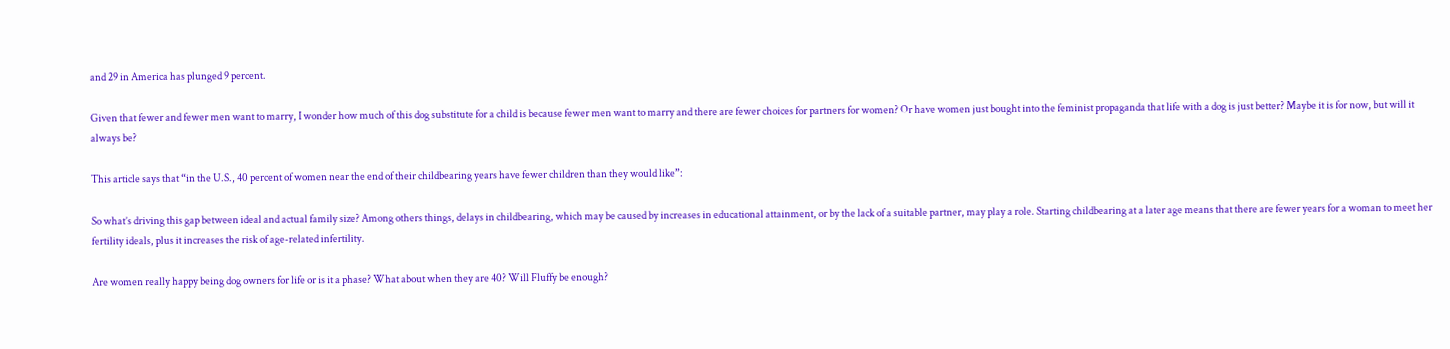and 29 in America has plunged 9 percent.

Given that fewer and fewer men want to marry, I wonder how much of this dog substitute for a child is because fewer men want to marry and there are fewer choices for partners for women? Or have women just bought into the feminist propaganda that life with a dog is just better? Maybe it is for now, but will it always be?

This article says that “in the U.S., 40 percent of women near the end of their childbearing years have fewer children than they would like”:

So what’s driving this gap between ideal and actual family size? Among others things, delays in childbearing, which may be caused by increases in educational attainment, or by the lack of a suitable partner, may play a role. Starting childbearing at a later age means that there are fewer years for a woman to meet her fertility ideals, plus it increases the risk of age-related infertility.

Are women really happy being dog owners for life or is it a phase? What about when they are 40? Will Fluffy be enough?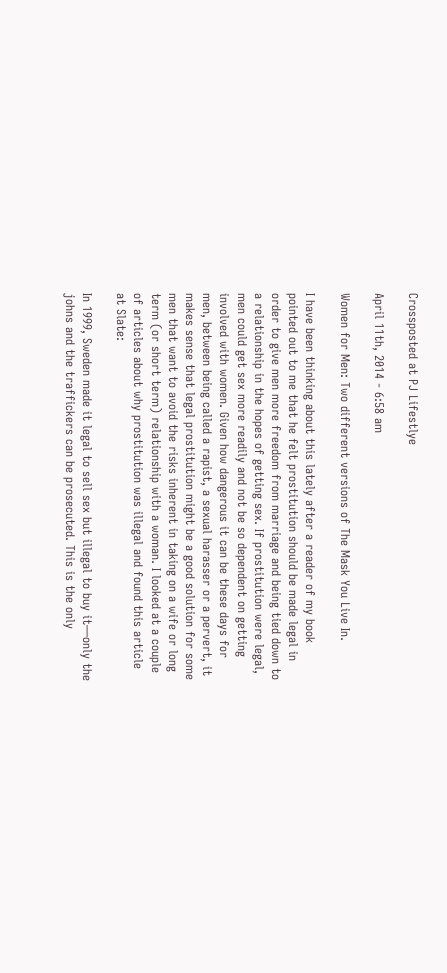Crossposted at PJ Lifestlye

April 11th, 2014 - 6:58 am

Women for Men: Two different versions of The Mask You Live In.

I have been thinking about this lately after a reader of my book pointed out to me that he felt prostitution should be made legal in order to give men more freedom from marriage and being tied down to a relationship in the hopes of getting sex. If prostitution were legal, men could get sex more readily and not be so dependent on getting involved with women. Given how dangerous it can be these days for men, between being called a rapist, a sexual harasser or a pervert, it makes sense that legal prostitution might be a good solution for some men that want to avoid the risks inherent in taking on a wife or long term (or short term) relationship with a woman. I looked at a couple of articles about why prostitution was illegal and found this article at Slate:

In 1999, Sweden made it legal to sell sex but illegal to buy it—only the johns and the traffickers can be prosecuted. This is the only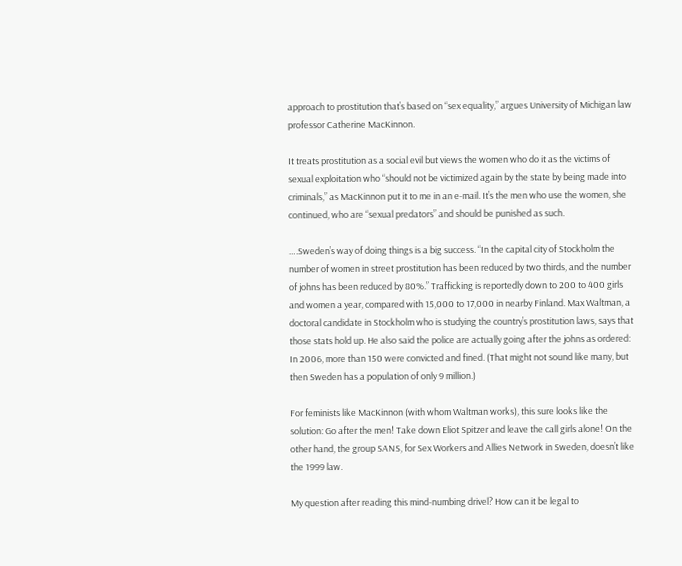approach to prostitution that’s based on “sex equality,” argues University of Michigan law professor Catherine MacKinnon.

It treats prostitution as a social evil but views the women who do it as the victims of sexual exploitation who “should not be victimized again by the state by being made into criminals,” as MacKinnon put it to me in an e-mail. It’s the men who use the women, she continued, who are “sexual predators” and should be punished as such.

….Sweden’s way of doing things is a big success. “In the capital city of Stockholm the number of women in street prostitution has been reduced by two thirds, and the number of johns has been reduced by 80%.” Trafficking is reportedly down to 200 to 400 girls and women a year, compared with 15,000 to 17,000 in nearby Finland. Max Waltman, a doctoral candidate in Stockholm who is studying the country’s prostitution laws, says that those stats hold up. He also said the police are actually going after the johns as ordered: In 2006, more than 150 were convicted and fined. (That might not sound like many, but then Sweden has a population of only 9 million.)

For feminists like MacKinnon (with whom Waltman works), this sure looks like the solution: Go after the men! Take down Eliot Spitzer and leave the call girls alone! On the other hand, the group SANS, for Sex Workers and Allies Network in Sweden, doesn’t like the 1999 law.

My question after reading this mind-numbing drivel? How can it be legal to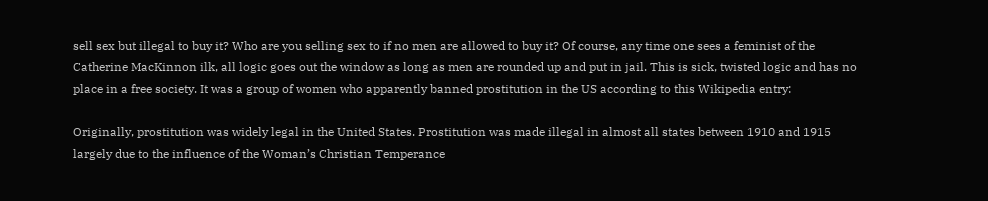sell sex but illegal to buy it? Who are you selling sex to if no men are allowed to buy it? Of course, any time one sees a feminist of the Catherine MacKinnon ilk, all logic goes out the window as long as men are rounded up and put in jail. This is sick, twisted logic and has no place in a free society. It was a group of women who apparently banned prostitution in the US according to this Wikipedia entry:

Originally, prostitution was widely legal in the United States. Prostitution was made illegal in almost all states between 1910 and 1915 largely due to the influence of the Woman’s Christian Temperance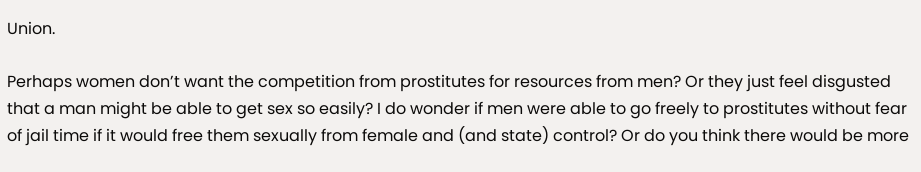Union.

Perhaps women don’t want the competition from prostitutes for resources from men? Or they just feel disgusted that a man might be able to get sex so easily? I do wonder if men were able to go freely to prostitutes without fear of jail time if it would free them sexually from female and (and state) control? Or do you think there would be more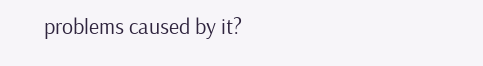problems caused by it?